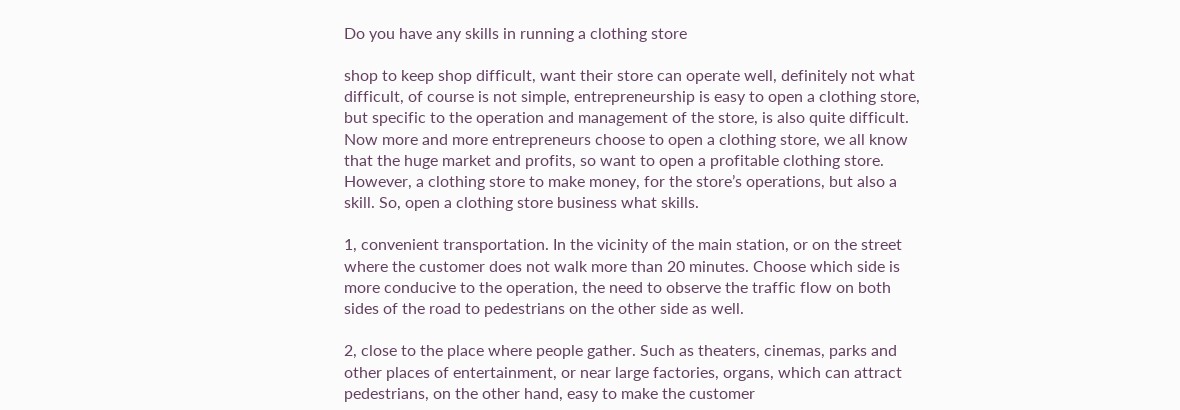Do you have any skills in running a clothing store

shop to keep shop difficult, want their store can operate well, definitely not what difficult, of course is not simple, entrepreneurship is easy to open a clothing store, but specific to the operation and management of the store, is also quite difficult. Now more and more entrepreneurs choose to open a clothing store, we all know that the huge market and profits, so want to open a profitable clothing store. However, a clothing store to make money, for the store’s operations, but also a skill. So, open a clothing store business what skills.

1, convenient transportation. In the vicinity of the main station, or on the street where the customer does not walk more than 20 minutes. Choose which side is more conducive to the operation, the need to observe the traffic flow on both sides of the road to pedestrians on the other side as well.

2, close to the place where people gather. Such as theaters, cinemas, parks and other places of entertainment, or near large factories, organs, which can attract pedestrians, on the other hand, easy to make the customer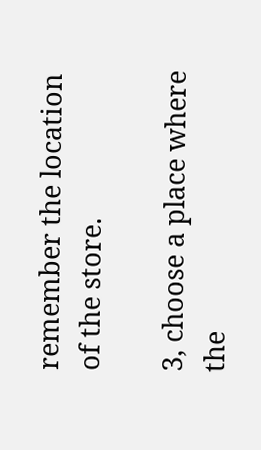remember the location of the store.

3, choose a place where the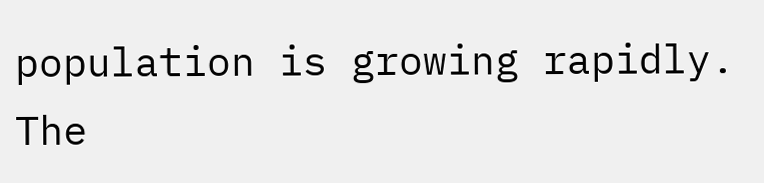population is growing rapidly. The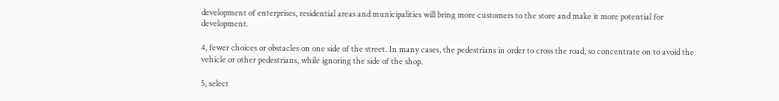development of enterprises, residential areas and municipalities will bring more customers to the store and make it more potential for development.

4, fewer choices or obstacles on one side of the street. In many cases, the pedestrians in order to cross the road, so concentrate on to avoid the vehicle or other pedestrians, while ignoring the side of the shop.

5, select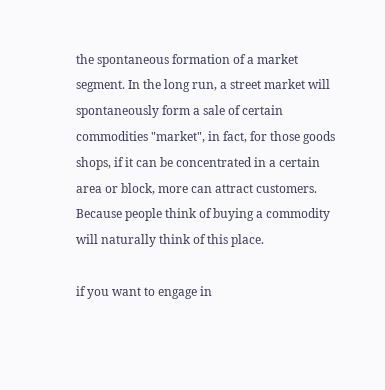the spontaneous formation of a market segment. In the long run, a street market will spontaneously form a sale of certain commodities "market", in fact, for those goods shops, if it can be concentrated in a certain area or block, more can attract customers. Because people think of buying a commodity will naturally think of this place.

if you want to engage in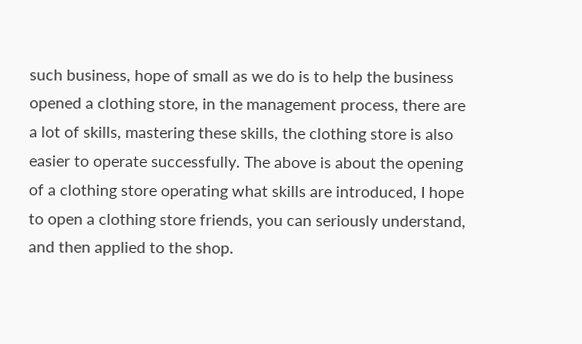such business, hope of small as we do is to help the business opened a clothing store, in the management process, there are a lot of skills, mastering these skills, the clothing store is also easier to operate successfully. The above is about the opening of a clothing store operating what skills are introduced, I hope to open a clothing store friends, you can seriously understand, and then applied to the shop.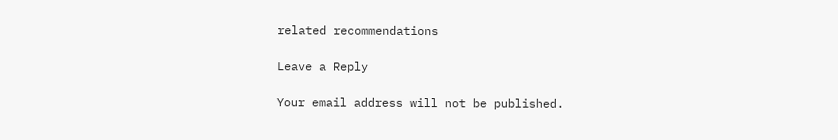related recommendations

Leave a Reply

Your email address will not be published.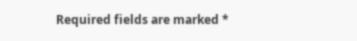Required fields are marked *